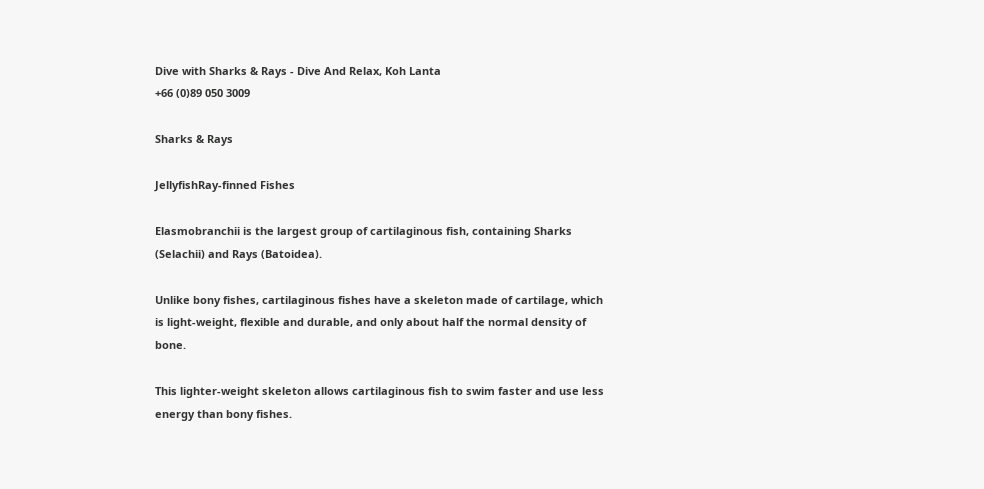Dive with Sharks & Rays - Dive And Relax, Koh Lanta
+66 (0)89 050 3009

Sharks & Rays

JellyfishRay-finned Fishes

Elasmobranchii is the largest group of cartilaginous fish, containing Sharks (Selachii) and Rays (Batoidea).

Unlike bony fishes, cartilaginous fishes have a skeleton made of cartilage, which is light-weight, flexible and durable, and only about half the normal density of bone.

This lighter-weight skeleton allows cartilaginous fish to swim faster and use less energy than bony fishes.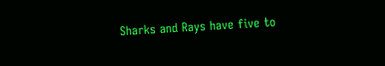Sharks and Rays have five to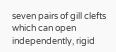seven pairs of gill clefts which can open independently, rigid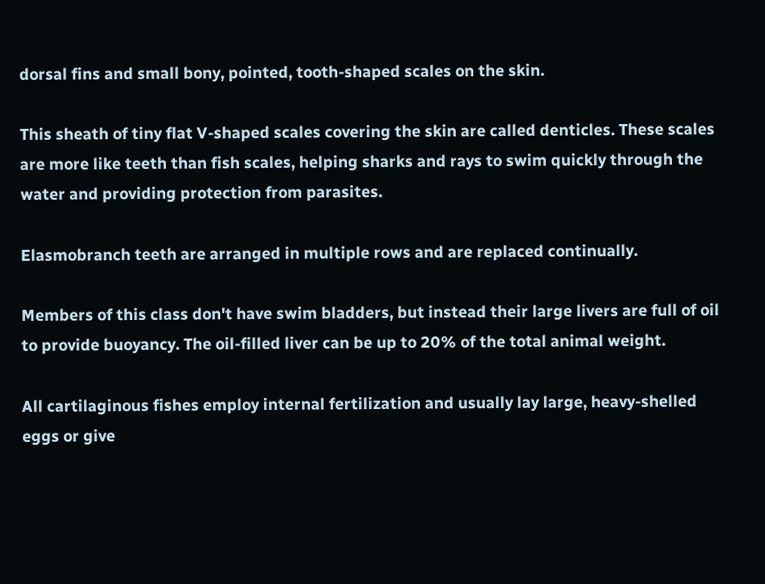dorsal fins and small bony, pointed, tooth-shaped scales on the skin.

This sheath of tiny flat V-shaped scales covering the skin are called denticles. These scales are more like teeth than fish scales, helping sharks and rays to swim quickly through the water and providing protection from parasites.

Elasmobranch teeth are arranged in multiple rows and are replaced continually.

Members of this class don't have swim bladders, but instead their large livers are full of oil to provide buoyancy. The oil-filled liver can be up to 20% of the total animal weight.

All cartilaginous fishes employ internal fertilization and usually lay large, heavy-shelled eggs or give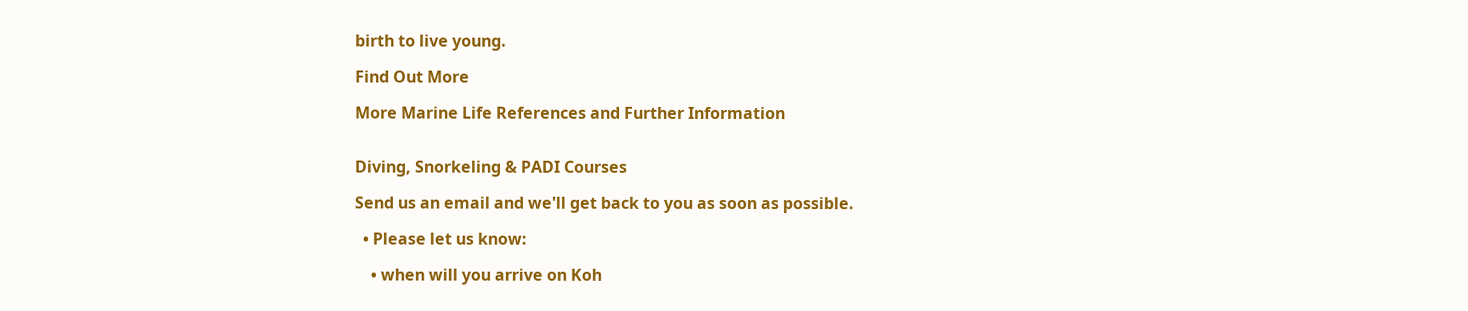birth to live young.

Find Out More

More Marine Life References and Further Information


Diving, Snorkeling & PADI Courses

Send us an email and we'll get back to you as soon as possible.

  • Please let us know:

    • when will you arrive on Koh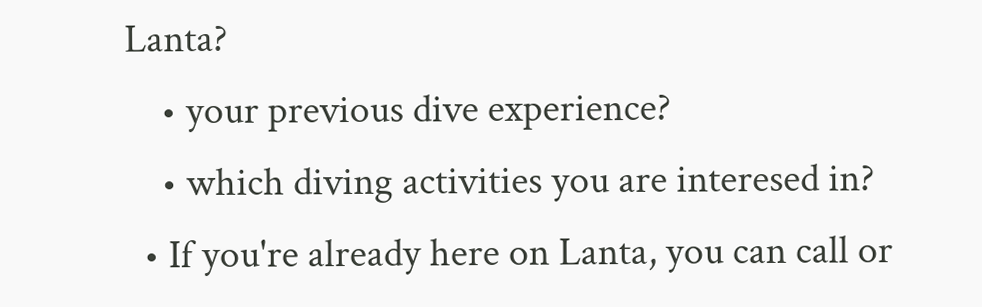Lanta?
    • your previous dive experience?
    • which diving activities you are interesed in?
  • If you're already here on Lanta, you can call or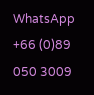WhatsApp +66 (0)89 050 3009